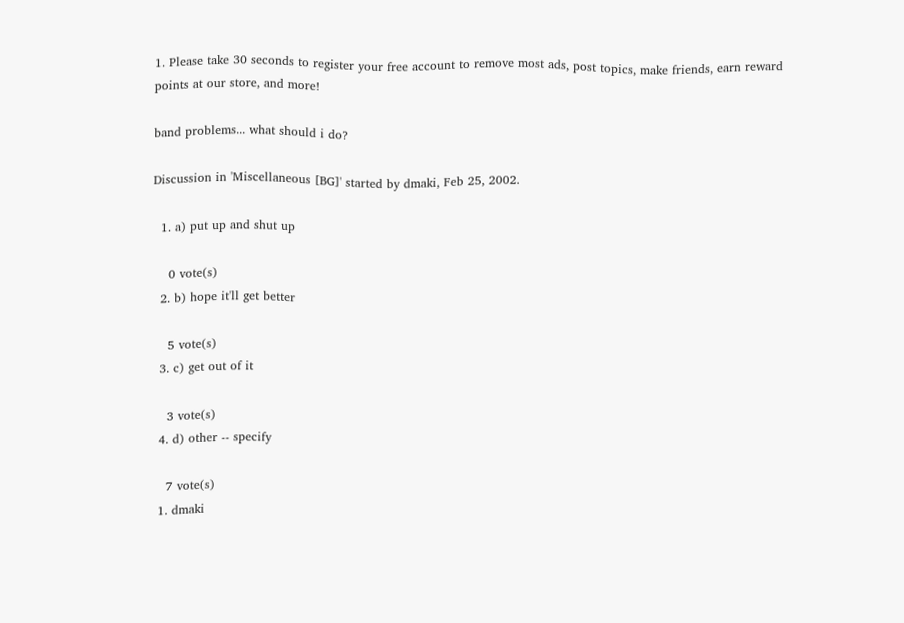1. Please take 30 seconds to register your free account to remove most ads, post topics, make friends, earn reward points at our store, and more!

band problems... what should i do?

Discussion in 'Miscellaneous [BG]' started by dmaki, Feb 25, 2002.

  1. a) put up and shut up

    0 vote(s)
  2. b) hope it'll get better

    5 vote(s)
  3. c) get out of it

    3 vote(s)
  4. d) other -- specify

    7 vote(s)
  1. dmaki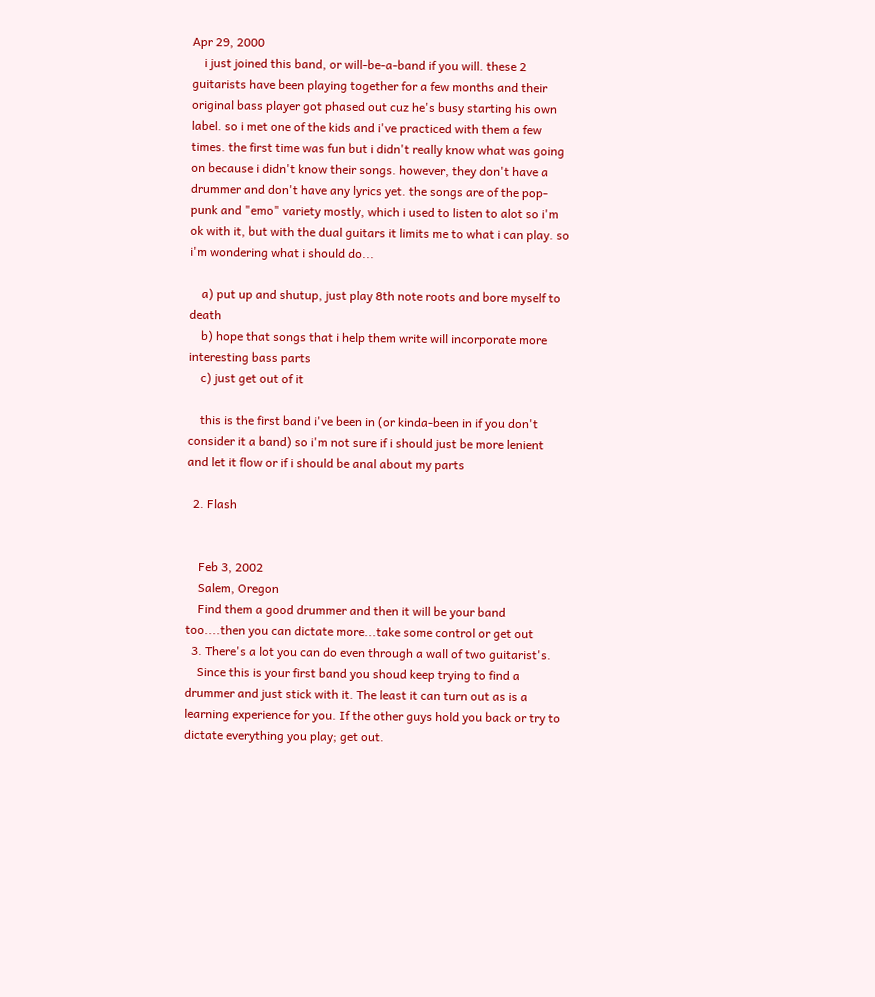Apr 29, 2000
    i just joined this band, or will-be-a-band if you will. these 2 guitarists have been playing together for a few months and their original bass player got phased out cuz he's busy starting his own label. so i met one of the kids and i've practiced with them a few times. the first time was fun but i didn't really know what was going on because i didn't know their songs. however, they don't have a drummer and don't have any lyrics yet. the songs are of the pop-punk and "emo" variety mostly, which i used to listen to alot so i'm ok with it, but with the dual guitars it limits me to what i can play. so i'm wondering what i should do...

    a) put up and shutup, just play 8th note roots and bore myself to death
    b) hope that songs that i help them write will incorporate more interesting bass parts
    c) just get out of it

    this is the first band i've been in (or kinda-been in if you don't consider it a band) so i'm not sure if i should just be more lenient and let it flow or if i should be anal about my parts

  2. Flash


    Feb 3, 2002
    Salem, Oregon
    Find them a good drummer and then it will be your band too....then you can dictate more...take some control or get out
  3. There's a lot you can do even through a wall of two guitarist's.
    Since this is your first band you shoud keep trying to find a drummer and just stick with it. The least it can turn out as is a learning experience for you. If the other guys hold you back or try to dictate everything you play; get out.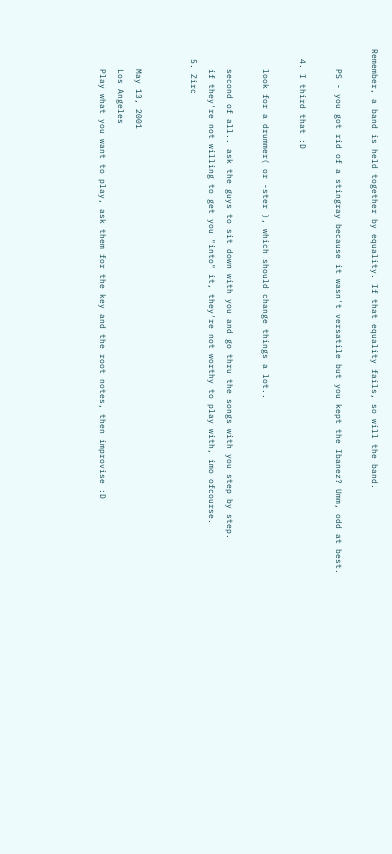Remember, a band is held together by equality. If that equality fails, so will the band.

    PS - you got rid of a stingray because it wasn't versatile but you kept the Ibanez? Umm, odd at best.

  4. I third that :D

    look for a drummer( or -ster ), which should change things a lot..

    second of all.. ask the guys to sit down with you and go thru the songs with you step by step.
    if they're not willing to get you "into" it, they're not worthy to play with, imo ofcourse.
  5. Zirc


    May 13, 2001
    Los Angeles
    Play what you want to play, ask them for the key and the root notes, then improvise :D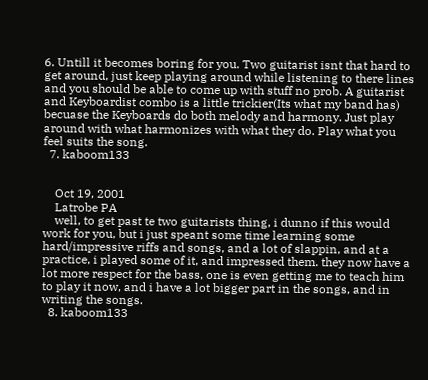6. Untill it becomes boring for you. Two guitarist isnt that hard to get around, just keep playing around while listening to there lines and you should be able to come up with stuff no prob. A guitarist and Keyboardist combo is a little trickier(Its what my band has) becuase the Keyboards do both melody and harmony. Just play around with what harmonizes with what they do. Play what you feel suits the song.
  7. kaboom133


    Oct 19, 2001
    Latrobe PA
    well, to get past te two guitarists thing, i dunno if this would work for you, but i just speant some time learning some hard/impressive riffs and songs, and a lot of slappin, and at a practice, i played some of it, and impressed them. they now have a lot more respect for the bass, one is even getting me to teach him to play it now, and i have a lot bigger part in the songs, and in writing the songs.
  8. kaboom133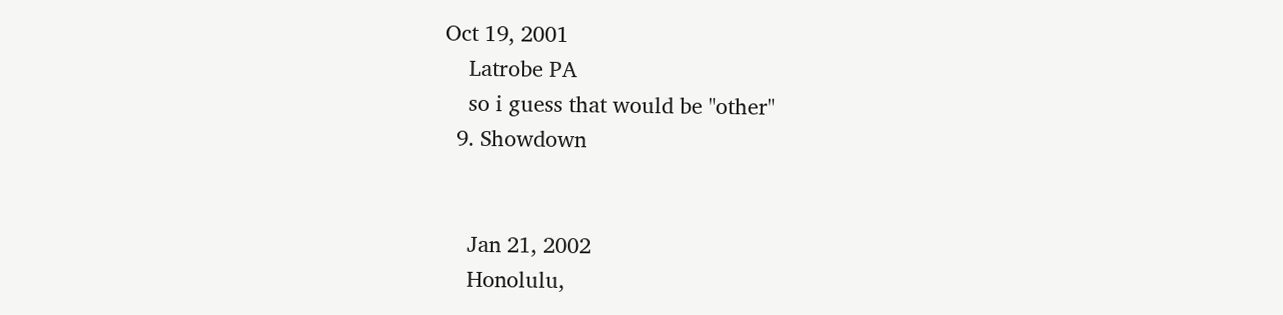Oct 19, 2001
    Latrobe PA
    so i guess that would be "other"
  9. Showdown


    Jan 21, 2002
    Honolulu,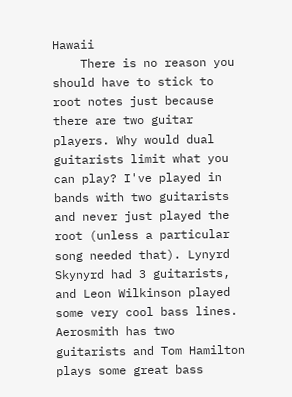Hawaii
    There is no reason you should have to stick to root notes just because there are two guitar players. Why would dual guitarists limit what you can play? I've played in bands with two guitarists and never just played the root (unless a particular song needed that). Lynyrd Skynyrd had 3 guitarists, and Leon Wilkinson played some very cool bass lines. Aerosmith has two guitarists and Tom Hamilton plays some great bass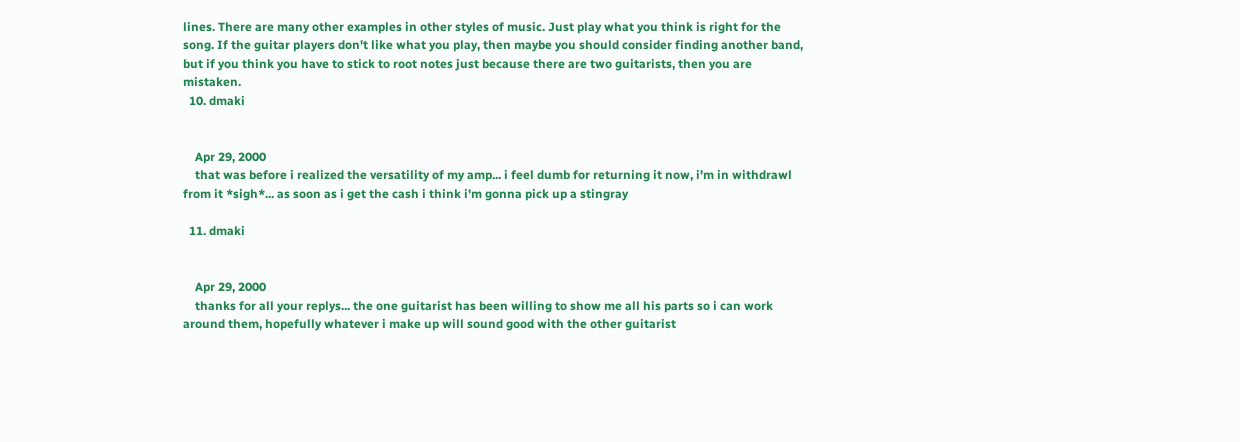lines. There are many other examples in other styles of music. Just play what you think is right for the song. If the guitar players don't like what you play, then maybe you should consider finding another band, but if you think you have to stick to root notes just because there are two guitarists, then you are mistaken.
  10. dmaki


    Apr 29, 2000
    that was before i realized the versatility of my amp... i feel dumb for returning it now, i'm in withdrawl from it *sigh*... as soon as i get the cash i think i'm gonna pick up a stingray

  11. dmaki


    Apr 29, 2000
    thanks for all your replys... the one guitarist has been willing to show me all his parts so i can work around them, hopefully whatever i make up will sound good with the other guitarist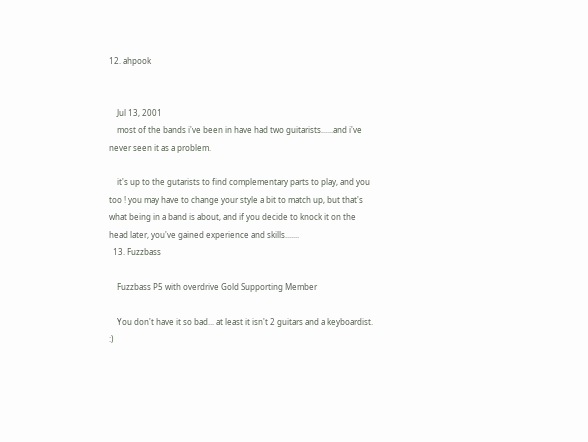12. ahpook


    Jul 13, 2001
    most of the bands i've been in have had two guitarists......and i've never seen it as a problem.

    it's up to the gutarists to find complementary parts to play, and you too ! you may have to change your style a bit to match up, but that's what being in a band is about, and if you decide to knock it on the head later, you've gained experience and skills.......
  13. Fuzzbass

    Fuzzbass P5 with overdrive Gold Supporting Member

    You don't have it so bad... at least it isn't 2 guitars and a keyboardist. :)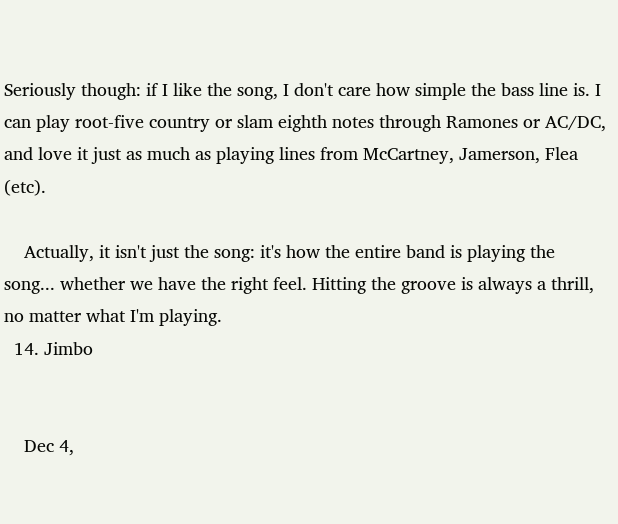Seriously though: if I like the song, I don't care how simple the bass line is. I can play root-five country or slam eighth notes through Ramones or AC/DC, and love it just as much as playing lines from McCartney, Jamerson, Flea (etc).

    Actually, it isn't just the song: it's how the entire band is playing the song... whether we have the right feel. Hitting the groove is always a thrill, no matter what I'm playing.
  14. Jimbo


    Dec 4,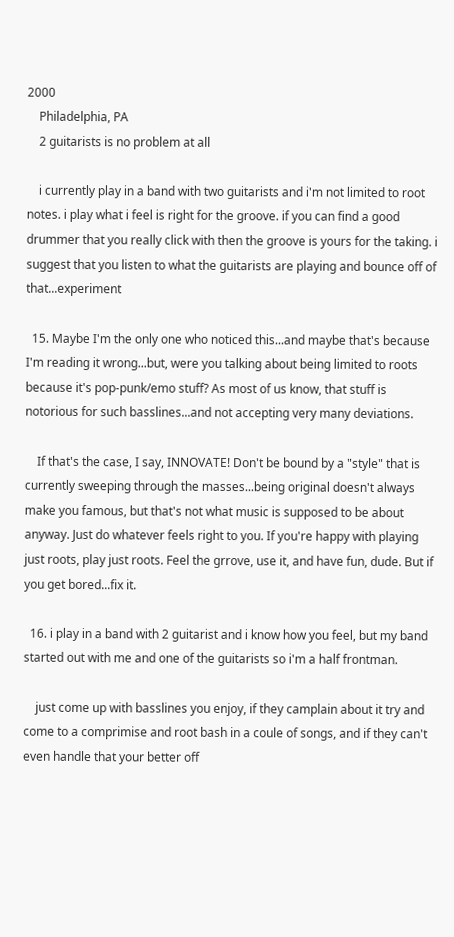2000
    Philadelphia, PA
    2 guitarists is no problem at all

    i currently play in a band with two guitarists and i'm not limited to root notes. i play what i feel is right for the groove. if you can find a good drummer that you really click with then the groove is yours for the taking. i suggest that you listen to what the guitarists are playing and bounce off of that...experiment

  15. Maybe I'm the only one who noticed this...and maybe that's because I'm reading it wrong...but, were you talking about being limited to roots because it's pop-punk/emo stuff? As most of us know, that stuff is notorious for such basslines...and not accepting very many deviations.

    If that's the case, I say, INNOVATE! Don't be bound by a "style" that is currently sweeping through the masses...being original doesn't always make you famous, but that's not what music is supposed to be about anyway. Just do whatever feels right to you. If you're happy with playing just roots, play just roots. Feel the grrove, use it, and have fun, dude. But if you get bored...fix it.

  16. i play in a band with 2 guitarist and i know how you feel, but my band started out with me and one of the guitarists so i'm a half frontman.

    just come up with basslines you enjoy, if they camplain about it try and come to a comprimise and root bash in a coule of songs, and if they can't even handle that your better off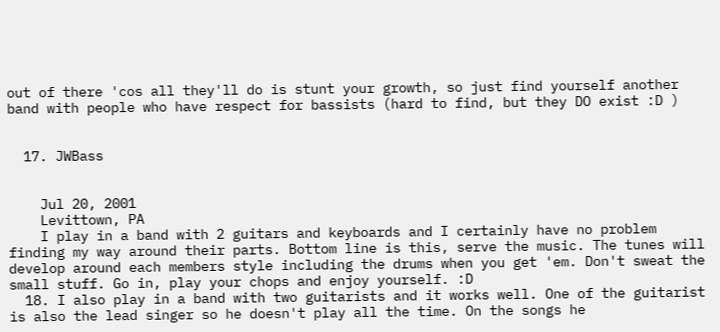out of there 'cos all they'll do is stunt your growth, so just find yourself another band with people who have respect for bassists (hard to find, but they DO exist :D )


  17. JWBass


    Jul 20, 2001
    Levittown, PA
    I play in a band with 2 guitars and keyboards and I certainly have no problem finding my way around their parts. Bottom line is this, serve the music. The tunes will develop around each members style including the drums when you get 'em. Don't sweat the small stuff. Go in, play your chops and enjoy yourself. :D
  18. I also play in a band with two guitarists and it works well. One of the guitarist is also the lead singer so he doesn't play all the time. On the songs he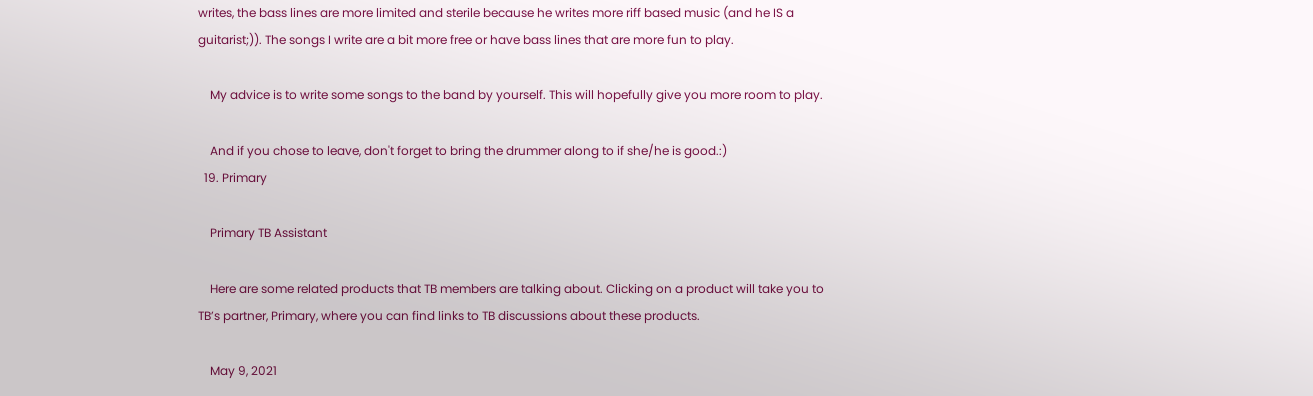writes, the bass lines are more limited and sterile because he writes more riff based music (and he IS a guitarist;)). The songs I write are a bit more free or have bass lines that are more fun to play.

    My advice is to write some songs to the band by yourself. This will hopefully give you more room to play.

    And if you chose to leave, don't forget to bring the drummer along to if she/he is good.:)
  19. Primary

    Primary TB Assistant

    Here are some related products that TB members are talking about. Clicking on a product will take you to TB’s partner, Primary, where you can find links to TB discussions about these products.

    May 9, 2021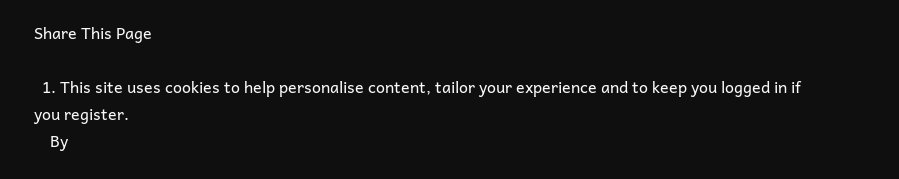Share This Page

  1. This site uses cookies to help personalise content, tailor your experience and to keep you logged in if you register.
    By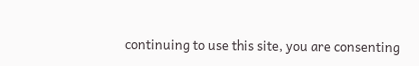continuing to use this site, you are consenting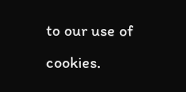to our use of cookies.